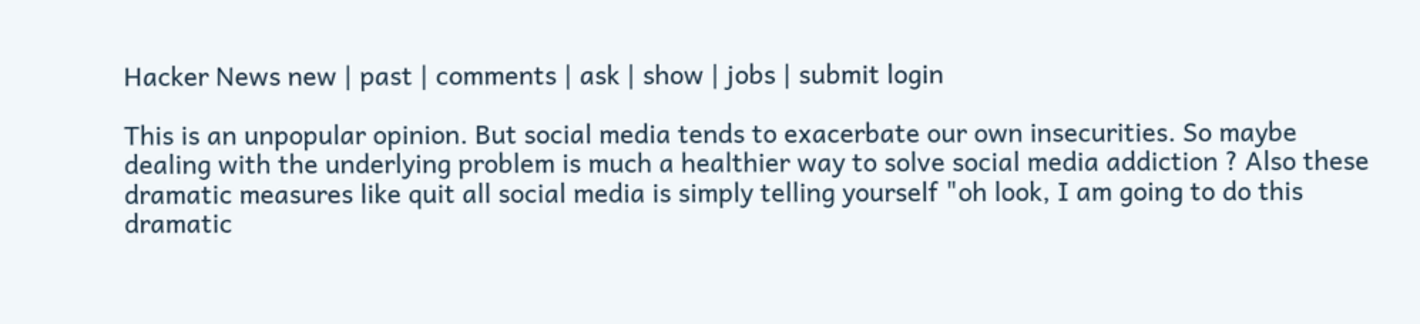Hacker News new | past | comments | ask | show | jobs | submit login

This is an unpopular opinion. But social media tends to exacerbate our own insecurities. So maybe dealing with the underlying problem is much a healthier way to solve social media addiction ? Also these dramatic measures like quit all social media is simply telling yourself "oh look, I am going to do this dramatic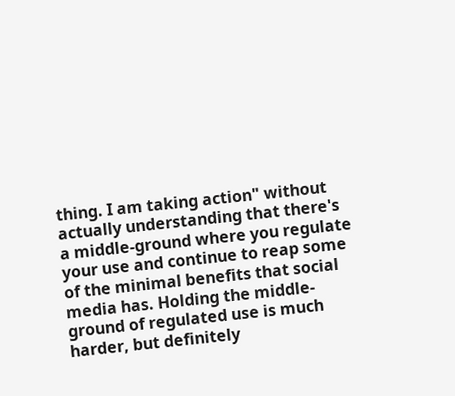thing. I am taking action" without actually understanding that there's a middle-ground where you regulate your use and continue to reap some of the minimal benefits that social media has. Holding the middle-ground of regulated use is much harder, but definitely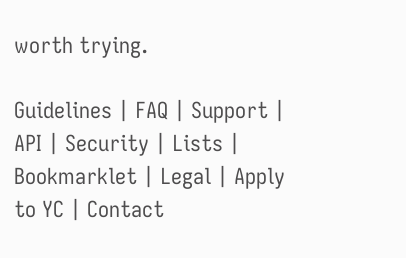worth trying.

Guidelines | FAQ | Support | API | Security | Lists | Bookmarklet | Legal | Apply to YC | Contact